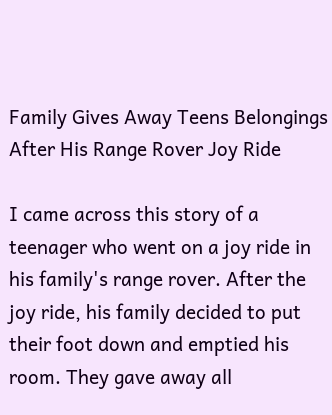Family Gives Away Teens Belongings After His Range Rover Joy Ride

I came across this story of a teenager who went on a joy ride in his family's range rover. After the joy ride, his family decided to put their foot down and emptied his room. They gave away all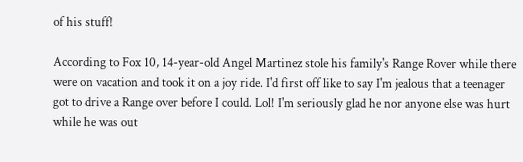of his stuff!

According to Fox 10, 14-year-old Angel Martinez stole his family's Range Rover while there were on vacation and took it on a joy ride. I'd first off like to say I'm jealous that a teenager got to drive a Range over before I could. Lol! I'm seriously glad he nor anyone else was hurt while he was out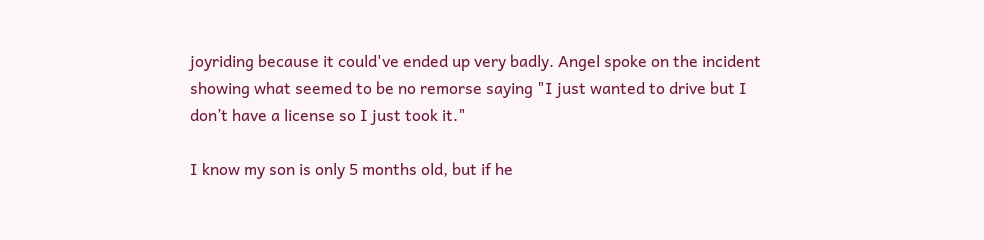joyriding because it could've ended up very badly. Angel spoke on the incident showing what seemed to be no remorse saying "I just wanted to drive but I don’t have a license so I just took it."

I know my son is only 5 months old, but if he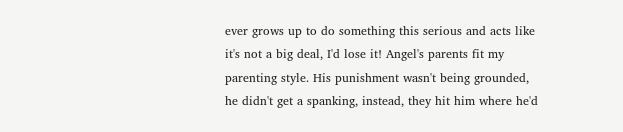ever grows up to do something this serious and acts like it's not a big deal, I'd lose it! Angel's parents fit my parenting style. His punishment wasn't being grounded, he didn't get a spanking, instead, they hit him where he'd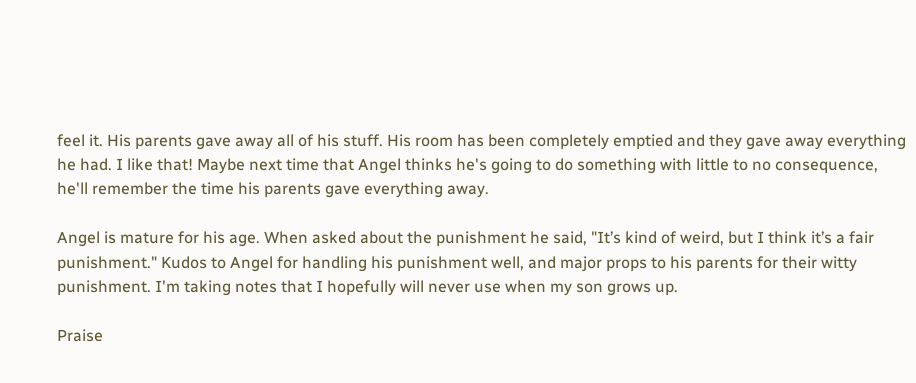feel it. His parents gave away all of his stuff. His room has been completely emptied and they gave away everything he had. I like that! Maybe next time that Angel thinks he's going to do something with little to no consequence, he'll remember the time his parents gave everything away.

Angel is mature for his age. When asked about the punishment he said, "It’s kind of weird, but I think it’s a fair punishment." Kudos to Angel for handling his punishment well, and major props to his parents for their witty punishment. I'm taking notes that I hopefully will never use when my son grows up.

Praise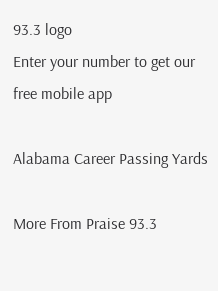93.3 logo
Enter your number to get our free mobile app

Alabama Career Passing Yards

More From Praise 93.3